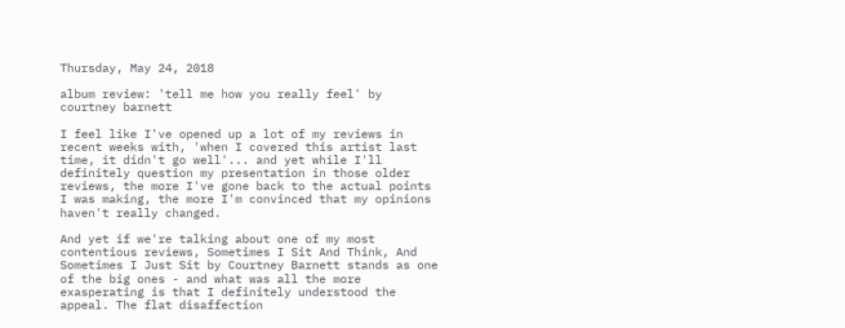Thursday, May 24, 2018

album review: 'tell me how you really feel' by courtney barnett

I feel like I've opened up a lot of my reviews in recent weeks with, 'when I covered this artist last time, it didn't go well'... and yet while I'll definitely question my presentation in those older reviews, the more I've gone back to the actual points I was making, the more I'm convinced that my opinions haven't really changed.

And yet if we're talking about one of my most contentious reviews, Sometimes I Sit And Think, And Sometimes I Just Sit by Courtney Barnett stands as one of the big ones - and what was all the more exasperating is that I definitely understood the appeal. The flat disaffection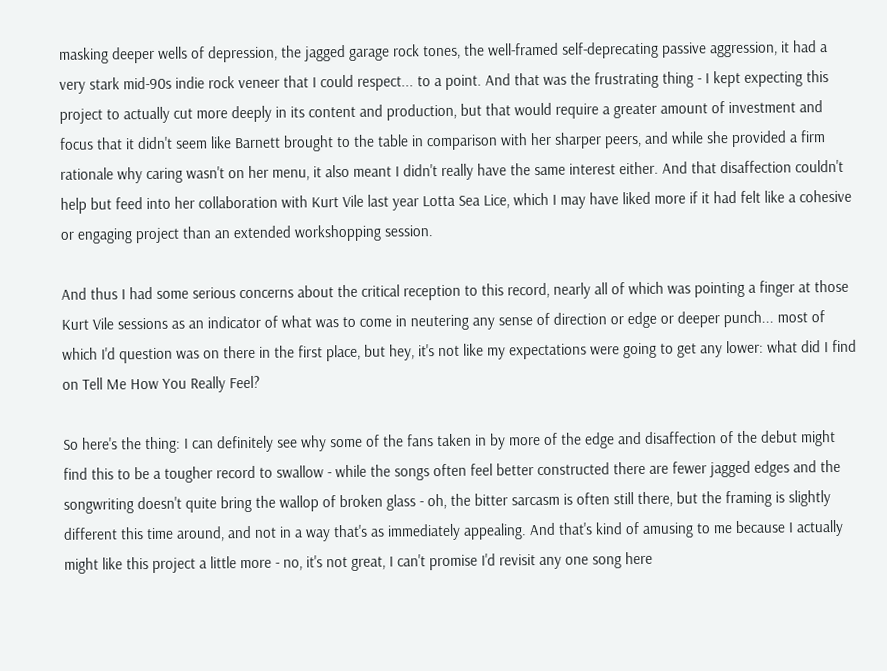masking deeper wells of depression, the jagged garage rock tones, the well-framed self-deprecating passive aggression, it had a very stark mid-90s indie rock veneer that I could respect... to a point. And that was the frustrating thing - I kept expecting this project to actually cut more deeply in its content and production, but that would require a greater amount of investment and focus that it didn't seem like Barnett brought to the table in comparison with her sharper peers, and while she provided a firm rationale why caring wasn't on her menu, it also meant I didn't really have the same interest either. And that disaffection couldn't help but feed into her collaboration with Kurt Vile last year Lotta Sea Lice, which I may have liked more if it had felt like a cohesive or engaging project than an extended workshopping session.

And thus I had some serious concerns about the critical reception to this record, nearly all of which was pointing a finger at those Kurt Vile sessions as an indicator of what was to come in neutering any sense of direction or edge or deeper punch... most of which I'd question was on there in the first place, but hey, it's not like my expectations were going to get any lower: what did I find on Tell Me How You Really Feel?

So here's the thing: I can definitely see why some of the fans taken in by more of the edge and disaffection of the debut might find this to be a tougher record to swallow - while the songs often feel better constructed there are fewer jagged edges and the songwriting doesn't quite bring the wallop of broken glass - oh, the bitter sarcasm is often still there, but the framing is slightly different this time around, and not in a way that's as immediately appealing. And that's kind of amusing to me because I actually might like this project a little more - no, it's not great, I can't promise I'd revisit any one song here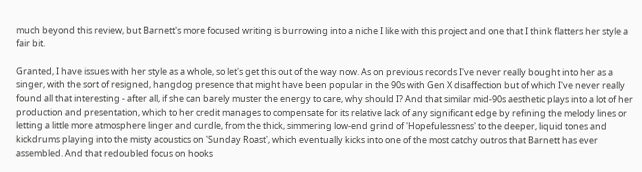much beyond this review, but Barnett's more focused writing is burrowing into a niche I like with this project and one that I think flatters her style a fair bit.

Granted, I have issues with her style as a whole, so let's get this out of the way now. As on previous records I've never really bought into her as a singer, with the sort of resigned, hangdog presence that might have been popular in the 90s with Gen X disaffection but of which I've never really found all that interesting - after all, if she can barely muster the energy to care, why should I? And that similar mid-90s aesthetic plays into a lot of her production and presentation, which to her credit manages to compensate for its relative lack of any significant edge by refining the melody lines or letting a little more atmosphere linger and curdle, from the thick, simmering low-end grind of 'Hopefulessness' to the deeper, liquid tones and kickdrums playing into the misty acoustics on 'Sunday Roast', which eventually kicks into one of the most catchy outros that Barnett has ever assembled. And that redoubled focus on hooks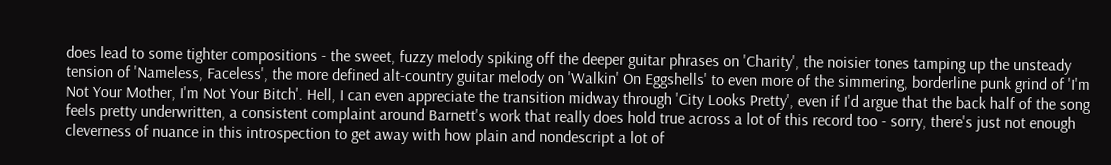does lead to some tighter compositions - the sweet, fuzzy melody spiking off the deeper guitar phrases on 'Charity', the noisier tones tamping up the unsteady tension of 'Nameless, Faceless', the more defined alt-country guitar melody on 'Walkin' On Eggshells' to even more of the simmering, borderline punk grind of 'I'm Not Your Mother, I'm Not Your Bitch'. Hell, I can even appreciate the transition midway through 'City Looks Pretty', even if I'd argue that the back half of the song feels pretty underwritten, a consistent complaint around Barnett's work that really does hold true across a lot of this record too - sorry, there's just not enough cleverness of nuance in this introspection to get away with how plain and nondescript a lot of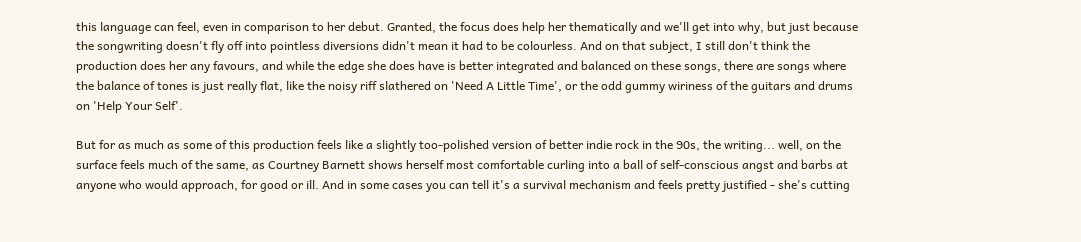this language can feel, even in comparison to her debut. Granted, the focus does help her thematically and we'll get into why, but just because the songwriting doesn't fly off into pointless diversions didn't mean it had to be colourless. And on that subject, I still don't think the production does her any favours, and while the edge she does have is better integrated and balanced on these songs, there are songs where the balance of tones is just really flat, like the noisy riff slathered on 'Need A Little Time', or the odd gummy wiriness of the guitars and drums on 'Help Your Self'.

But for as much as some of this production feels like a slightly too-polished version of better indie rock in the 90s, the writing... well, on the surface feels much of the same, as Courtney Barnett shows herself most comfortable curling into a ball of self-conscious angst and barbs at anyone who would approach, for good or ill. And in some cases you can tell it's a survival mechanism and feels pretty justified - she's cutting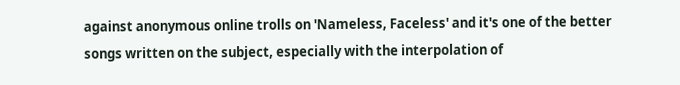against anonymous online trolls on 'Nameless, Faceless' and it's one of the better songs written on the subject, especially with the interpolation of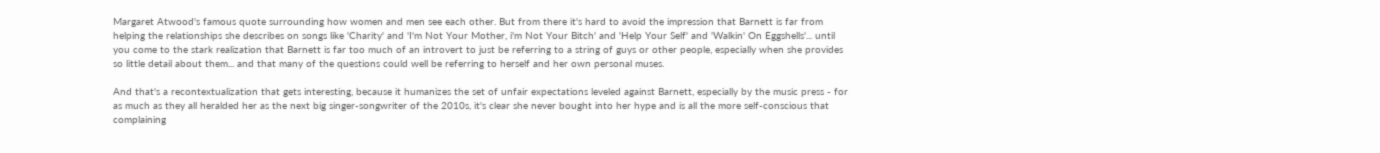Margaret Atwood's famous quote surrounding how women and men see each other. But from there it's hard to avoid the impression that Barnett is far from helping the relationships she describes on songs like 'Charity' and 'I'm Not Your Mother, i'm Not Your Bitch' and 'Help Your Self' and 'Walkin' On Eggshells'... until you come to the stark realization that Barnett is far too much of an introvert to just be referring to a string of guys or other people, especially when she provides so little detail about them... and that many of the questions could well be referring to herself and her own personal muses.

And that's a recontextualization that gets interesting, because it humanizes the set of unfair expectations leveled against Barnett, especially by the music press - for as much as they all heralded her as the next big singer-songwriter of the 2010s, it's clear she never bought into her hype and is all the more self-conscious that complaining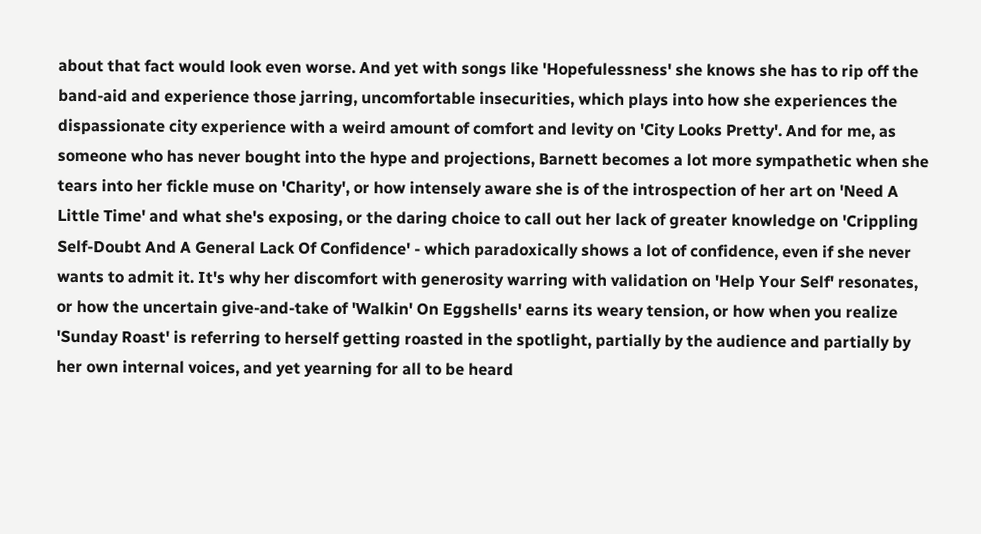about that fact would look even worse. And yet with songs like 'Hopefulessness' she knows she has to rip off the band-aid and experience those jarring, uncomfortable insecurities, which plays into how she experiences the dispassionate city experience with a weird amount of comfort and levity on 'City Looks Pretty'. And for me, as someone who has never bought into the hype and projections, Barnett becomes a lot more sympathetic when she tears into her fickle muse on 'Charity', or how intensely aware she is of the introspection of her art on 'Need A Little Time' and what she's exposing, or the daring choice to call out her lack of greater knowledge on 'Crippling Self-Doubt And A General Lack Of Confidence' - which paradoxically shows a lot of confidence, even if she never wants to admit it. It's why her discomfort with generosity warring with validation on 'Help Your Self' resonates, or how the uncertain give-and-take of 'Walkin' On Eggshells' earns its weary tension, or how when you realize 'Sunday Roast' is referring to herself getting roasted in the spotlight, partially by the audience and partially by her own internal voices, and yet yearning for all to be heard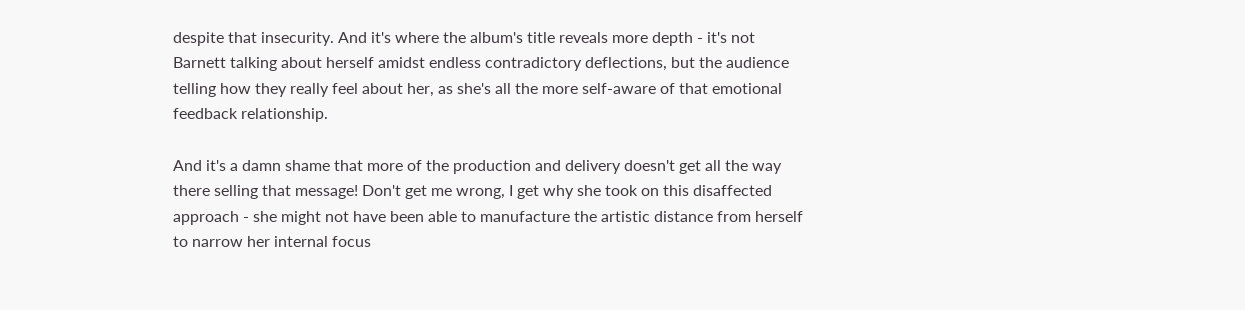despite that insecurity. And it's where the album's title reveals more depth - it's not Barnett talking about herself amidst endless contradictory deflections, but the audience telling how they really feel about her, as she's all the more self-aware of that emotional feedback relationship.

And it's a damn shame that more of the production and delivery doesn't get all the way there selling that message! Don't get me wrong, I get why she took on this disaffected approach - she might not have been able to manufacture the artistic distance from herself to narrow her internal focus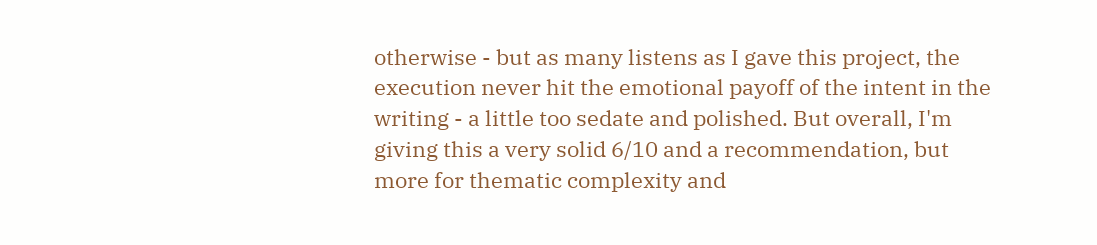otherwise - but as many listens as I gave this project, the execution never hit the emotional payoff of the intent in the writing - a little too sedate and polished. But overall, I'm giving this a very solid 6/10 and a recommendation, but more for thematic complexity and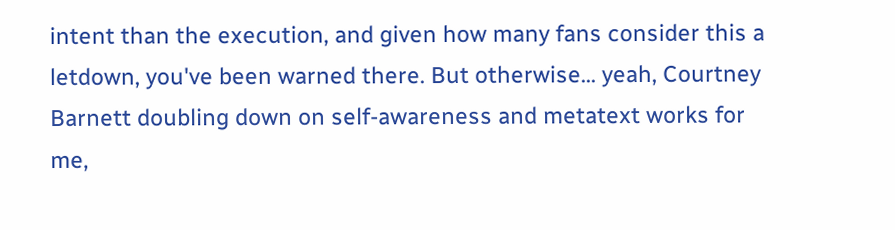intent than the execution, and given how many fans consider this a letdown, you've been warned there. But otherwise... yeah, Courtney Barnett doubling down on self-awareness and metatext works for me,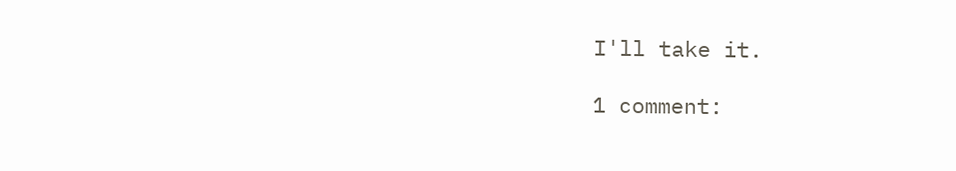I'll take it.

1 comment: